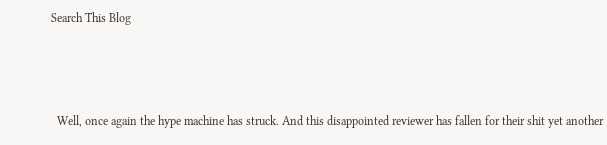Search This Blog



  Well, once again the hype machine has struck. And this disappointed reviewer has fallen for their shit yet another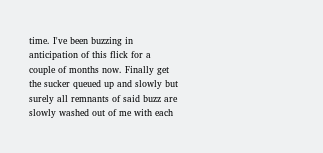time. I've been buzzing in anticipation of this flick for a couple of months now. Finally get the sucker queued up and slowly but surely all remnants of said buzz are slowly washed out of me with each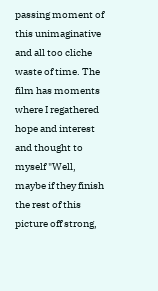passing moment of this unimaginative and all too cliche waste of time. The film has moments where I regathered hope and interest and thought to myself "Well, maybe if they finish the rest of this picture off strong,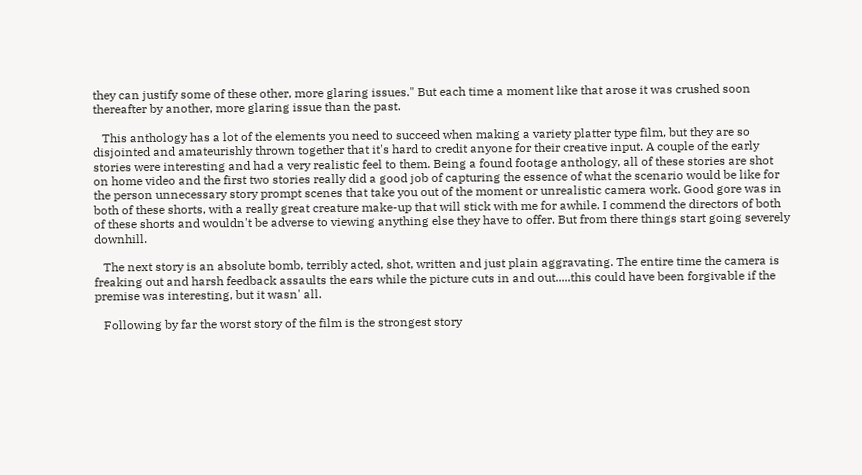they can justify some of these other, more glaring issues." But each time a moment like that arose it was crushed soon thereafter by another, more glaring issue than the past.

   This anthology has a lot of the elements you need to succeed when making a variety platter type film, but they are so disjointed and amateurishly thrown together that it's hard to credit anyone for their creative input. A couple of the early stories were interesting and had a very realistic feel to them. Being a found footage anthology, all of these stories are shot on home video and the first two stories really did a good job of capturing the essence of what the scenario would be like for the person unnecessary story prompt scenes that take you out of the moment or unrealistic camera work. Good gore was in both of these shorts, with a really great creature make-up that will stick with me for awhile. I commend the directors of both of these shorts and wouldn't be adverse to viewing anything else they have to offer. But from there things start going severely downhill.

   The next story is an absolute bomb, terribly acted, shot, written and just plain aggravating. The entire time the camera is freaking out and harsh feedback assaults the ears while the picture cuts in and out.....this could have been forgivable if the premise was interesting, but it wasn' all.

   Following by far the worst story of the film is the strongest story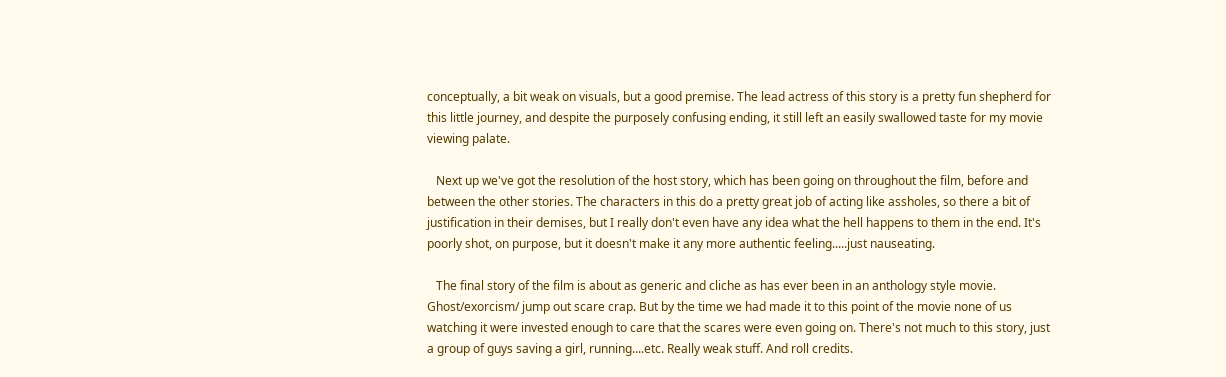conceptually, a bit weak on visuals, but a good premise. The lead actress of this story is a pretty fun shepherd for this little journey, and despite the purposely confusing ending, it still left an easily swallowed taste for my movie viewing palate.

   Next up we've got the resolution of the host story, which has been going on throughout the film, before and between the other stories. The characters in this do a pretty great job of acting like assholes, so there a bit of justification in their demises, but I really don't even have any idea what the hell happens to them in the end. It's poorly shot, on purpose, but it doesn't make it any more authentic feeling.....just nauseating.

   The final story of the film is about as generic and cliche as has ever been in an anthology style movie. Ghost/exorcism/ jump out scare crap. But by the time we had made it to this point of the movie none of us watching it were invested enough to care that the scares were even going on. There's not much to this story, just a group of guys saving a girl, running....etc. Really weak stuff. And roll credits.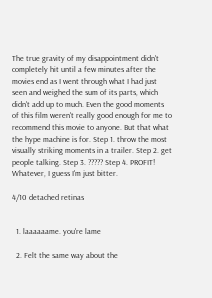The true gravity of my disappointment didn't completely hit until a few minutes after the movies end as I went through what I had just seen and weighed the sum of its parts, which didn't add up to much. Even the good moments of this film weren't really good enough for me to recommend this movie to anyone. But that what the hype machine is for. Step 1. throw the most visually striking moments in a trailer. Step 2. get people talking. Step 3. ????? Step 4. PROFIT! Whatever, I guess I'm just bitter.

4/10 detached retinas


  1. laaaaaame. you're lame

  2. Felt the same way about the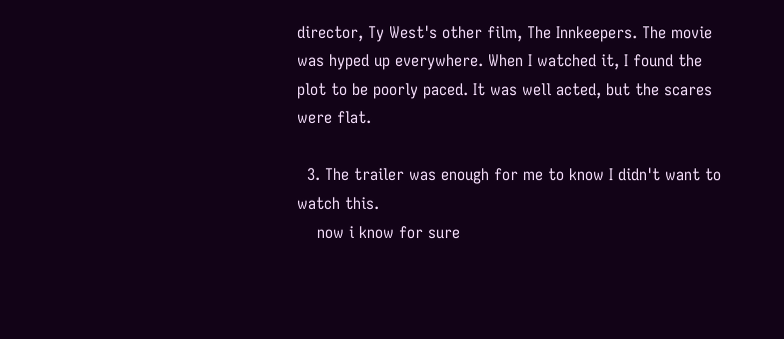director, Ty West's other film, The Innkeepers. The movie was hyped up everywhere. When I watched it, I found the plot to be poorly paced. It was well acted, but the scares were flat.

  3. The trailer was enough for me to know I didn't want to watch this.
    now i know for sure